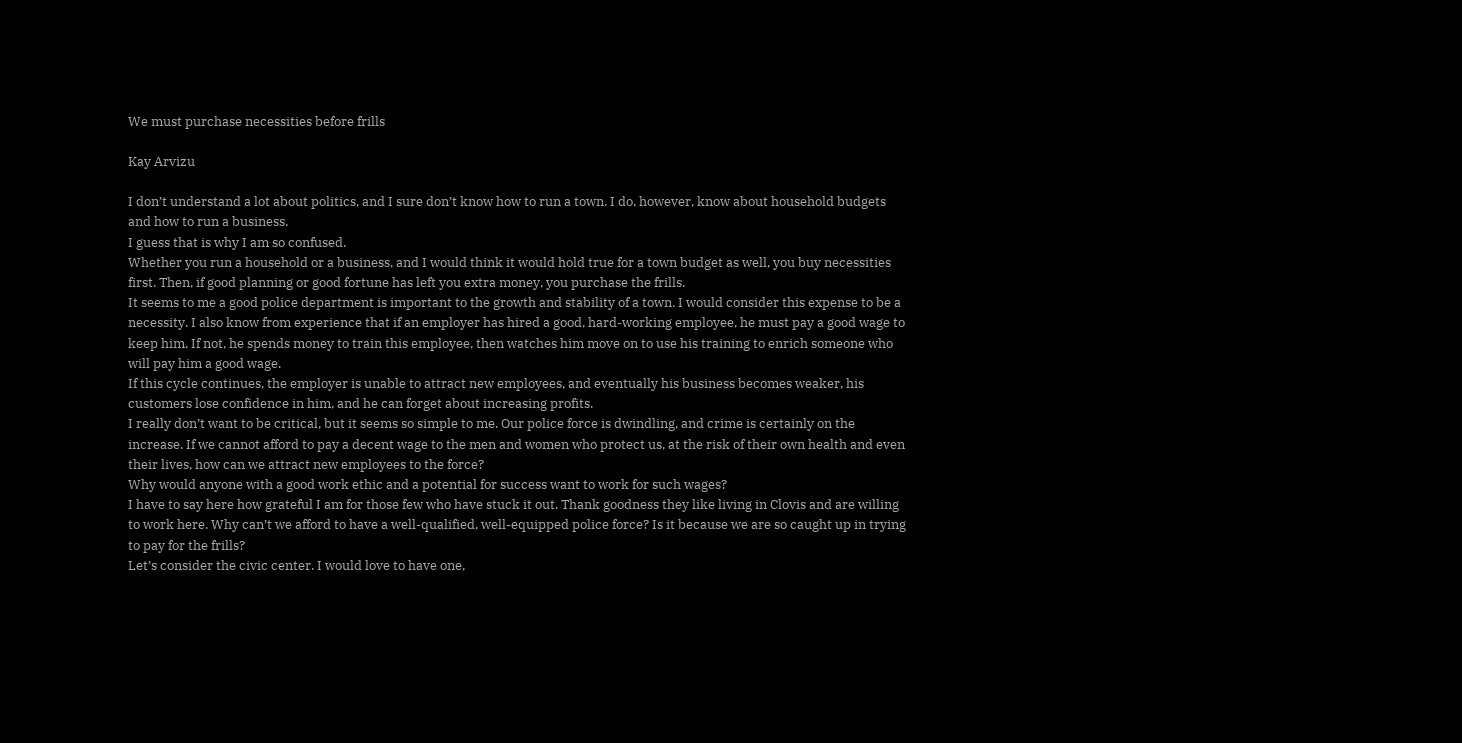We must purchase necessities before frills

Kay Arvizu

I don’t understand a lot about politics, and I sure don’t know how to run a town. I do, however, know about household budgets and how to run a business.
I guess that is why I am so confused.
Whether you run a household or a business, and I would think it would hold true for a town budget as well, you buy necessities first. Then, if good planning or good fortune has left you extra money, you purchase the frills.
It seems to me a good police department is important to the growth and stability of a town. I would consider this expense to be a necessity. I also know from experience that if an employer has hired a good, hard-working employee, he must pay a good wage to keep him. If not, he spends money to train this employee, then watches him move on to use his training to enrich someone who will pay him a good wage.
If this cycle continues, the employer is unable to attract new employees, and eventually his business becomes weaker, his customers lose confidence in him, and he can forget about increasing profits.
I really don’t want to be critical, but it seems so simple to me. Our police force is dwindling, and crime is certainly on the increase. If we cannot afford to pay a decent wage to the men and women who protect us, at the risk of their own health and even their lives, how can we attract new employees to the force?
Why would anyone with a good work ethic and a potential for success want to work for such wages?
I have to say here how grateful I am for those few who have stuck it out. Thank goodness they like living in Clovis and are willing to work here. Why can’t we afford to have a well-qualified, well-equipped police force? Is it because we are so caught up in trying to pay for the frills?
Let’s consider the civic center. I would love to have one,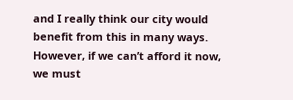and I really think our city would benefit from this in many ways. However, if we can’t afford it now, we must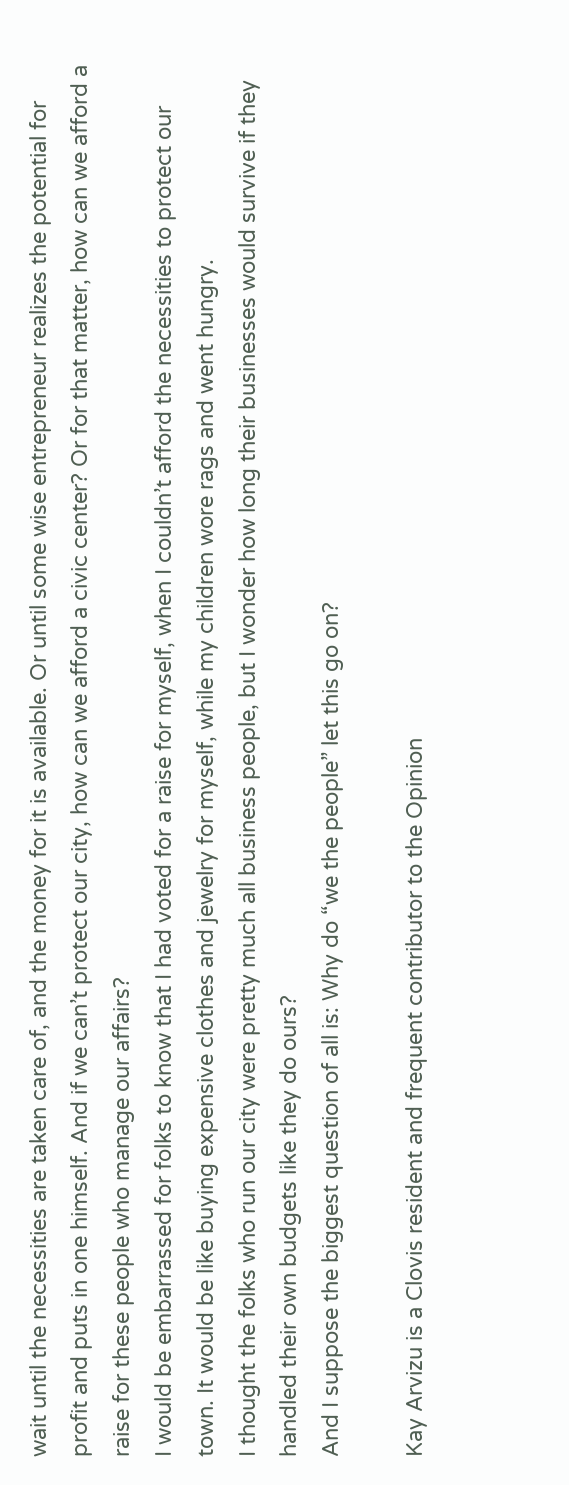wait until the necessities are taken care of, and the money for it is available. Or until some wise entrepreneur realizes the potential for profit and puts in one himself. And if we can’t protect our city, how can we afford a civic center? Or for that matter, how can we afford a raise for these people who manage our affairs?
I would be embarrassed for folks to know that I had voted for a raise for myself, when I couldn’t afford the necessities to protect our town. It would be like buying expensive clothes and jewelry for myself, while my children wore rags and went hungry.
I thought the folks who run our city were pretty much all business people, but I wonder how long their businesses would survive if they handled their own budgets like they do ours?
And I suppose the biggest question of all is: Why do “we the people” let this go on?

Kay Arvizu is a Clovis resident and frequent contributor to the Opinion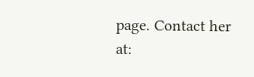page. Contact her at: